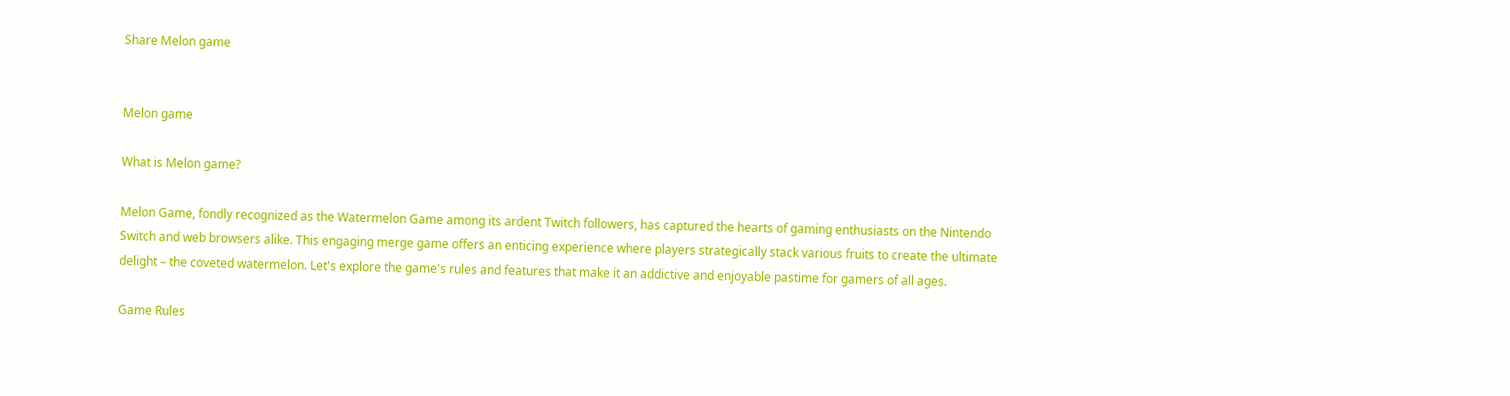Share Melon game


Melon game

What is Melon game?

Melon Game, fondly recognized as the Watermelon Game among its ardent Twitch followers, has captured the hearts of gaming enthusiasts on the Nintendo Switch and web browsers alike. This engaging merge game offers an enticing experience where players strategically stack various fruits to create the ultimate delight – the coveted watermelon. Let's explore the game's rules and features that make it an addictive and enjoyable pastime for gamers of all ages.

Game Rules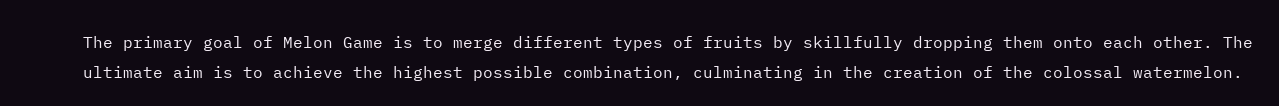The primary goal of Melon Game is to merge different types of fruits by skillfully dropping them onto each other. The ultimate aim is to achieve the highest possible combination, culminating in the creation of the colossal watermelon.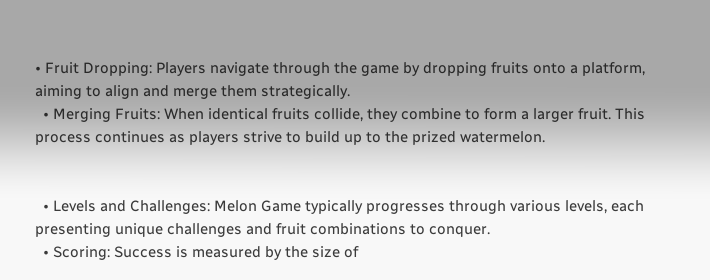• Fruit Dropping: Players navigate through the game by dropping fruits onto a platform, aiming to align and merge them strategically.
  • Merging Fruits: When identical fruits collide, they combine to form a larger fruit. This process continues as players strive to build up to the prized watermelon.


  • Levels and Challenges: Melon Game typically progresses through various levels, each presenting unique challenges and fruit combinations to conquer.
  • Scoring: Success is measured by the size of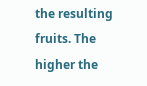the resulting fruits. The higher the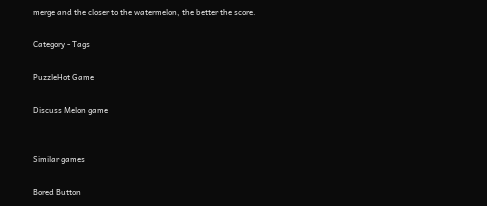merge and the closer to the watermelon, the better the score.

Category - Tags

PuzzleHot Game

Discuss Melon game


Similar games

Bored Button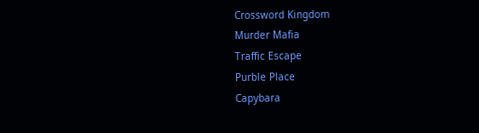Crossword Kingdom
Murder Mafia
Traffic Escape
Purble Place
Capybara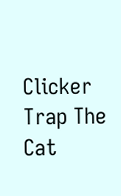Clicker
Trap The Cat